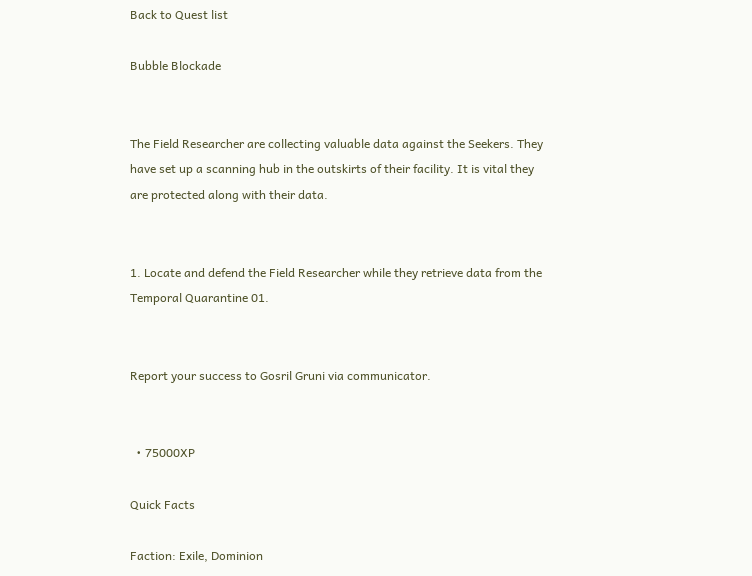Back to Quest list

Bubble Blockade


The Field Researcher are collecting valuable data against the Seekers. They have set up a scanning hub in the outskirts of their facility. It is vital they are protected along with their data.


1. Locate and defend the Field Researcher while they retrieve data from the Temporal Quarantine 01.


Report your success to Gosril Gruni via communicator.


  • 75000XP

Quick Facts

Faction: Exile, Dominion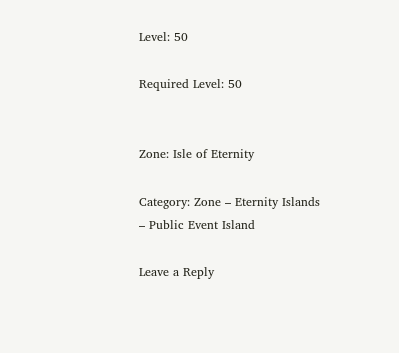Level: 50

Required Level: 50


Zone: Isle of Eternity

Category: Zone – Eternity Islands – Public Event Island

Leave a Reply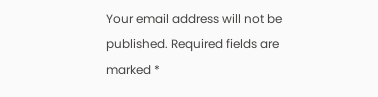Your email address will not be published. Required fields are marked *